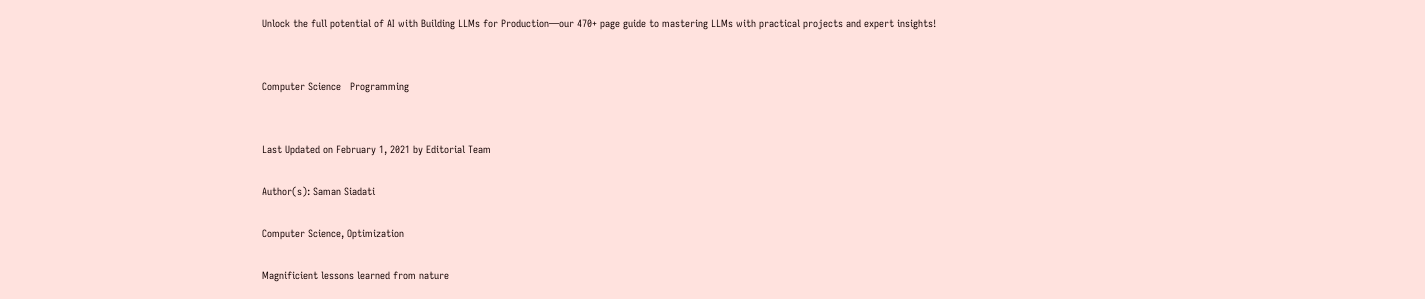Unlock the full potential of AI with Building LLMs for Production—our 470+ page guide to mastering LLMs with practical projects and expert insights!


Computer Science   Programming


Last Updated on February 1, 2021 by Editorial Team

Author(s): Saman Siadati

Computer Science, Optimization

Magnificient lessons learned from nature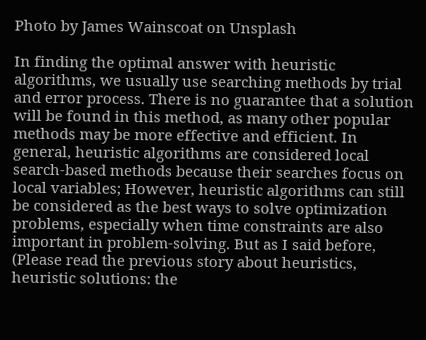Photo by James Wainscoat on Unsplash

In finding the optimal answer with heuristic algorithms, we usually use searching methods by trial and error process. There is no guarantee that a solution will be found in this method, as many other popular methods may be more effective and efficient. In general, heuristic algorithms are considered local search-based methods because their searches focus on local variables; However, heuristic algorithms can still be considered as the best ways to solve optimization problems, especially when time constraints are also important in problem-solving. But as I said before, (Please read the previous story about heuristics, heuristic solutions: the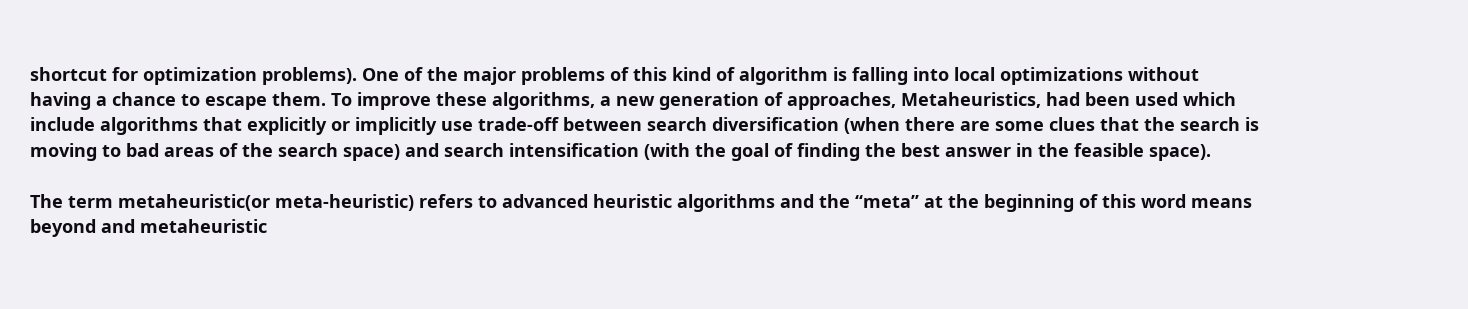shortcut for optimization problems). One of the major problems of this kind of algorithm is falling into local optimizations without having a chance to escape them. To improve these algorithms, a new generation of approaches, Metaheuristics, had been used which include algorithms that explicitly or implicitly use trade-off between search diversification (when there are some clues that the search is moving to bad areas of the search space) and search intensification (with the goal of finding the best answer in the feasible space).

The term metaheuristic(or meta-heuristic) refers to advanced heuristic algorithms and the ‘‘meta’’ at the beginning of this word means beyond and metaheuristic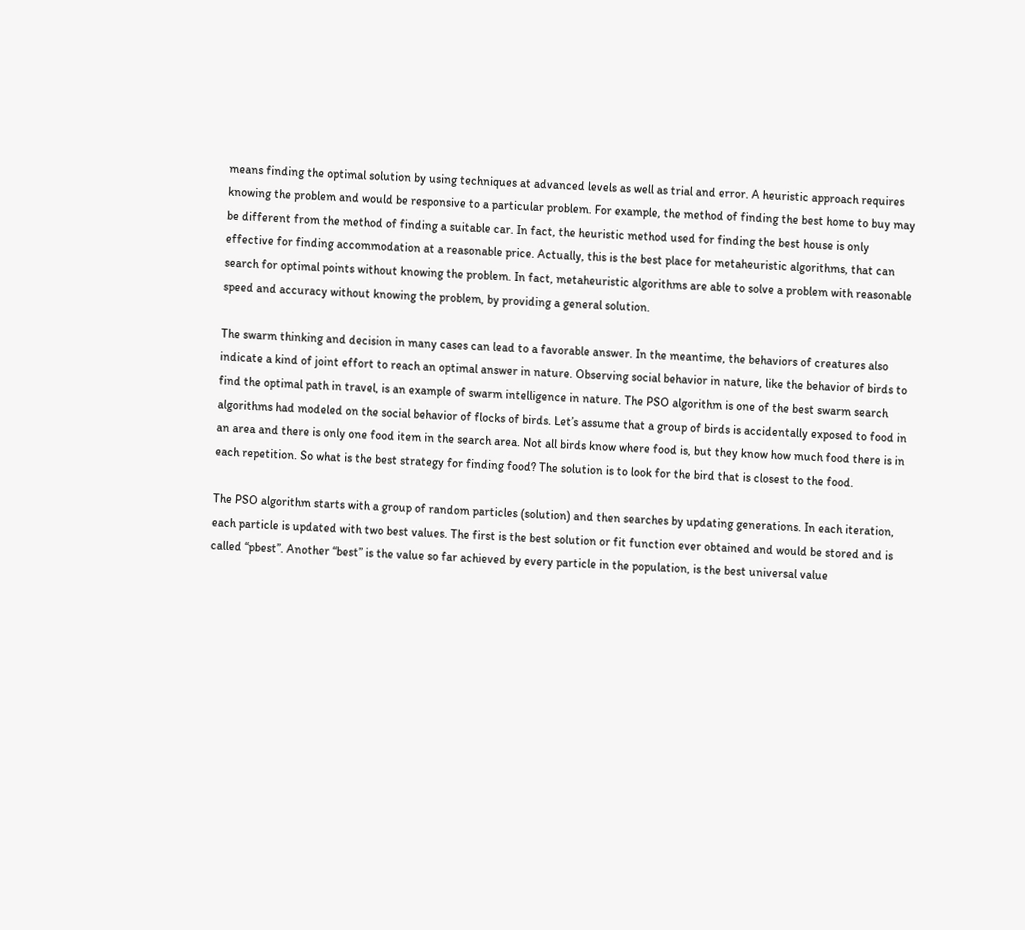means finding the optimal solution by using techniques at advanced levels as well as trial and error. A heuristic approach requires knowing the problem and would be responsive to a particular problem. For example, the method of finding the best home to buy may be different from the method of finding a suitable car. In fact, the heuristic method used for finding the best house is only effective for finding accommodation at a reasonable price. Actually, this is the best place for metaheuristic algorithms, that can search for optimal points without knowing the problem. In fact, metaheuristic algorithms are able to solve a problem with reasonable speed and accuracy without knowing the problem, by providing a general solution.

The swarm thinking and decision in many cases can lead to a favorable answer. In the meantime, the behaviors of creatures also indicate a kind of joint effort to reach an optimal answer in nature. Observing social behavior in nature, like the behavior of birds to find the optimal path in travel, is an example of swarm intelligence in nature. The PSO algorithm is one of the best swarm search algorithms had modeled on the social behavior of flocks of birds. Let’s assume that a group of birds is accidentally exposed to food in an area and there is only one food item in the search area. Not all birds know where food is, but they know how much food there is in each repetition. So what is the best strategy for finding food? The solution is to look for the bird that is closest to the food.

The PSO algorithm starts with a group of random particles (solution) and then searches by updating generations. In each iteration, each particle is updated with two best values. The first is the best solution or fit function ever obtained and would be stored and is called ‘‘pbest’’. Another “best” is the value so far achieved by every particle in the population, is the best universal value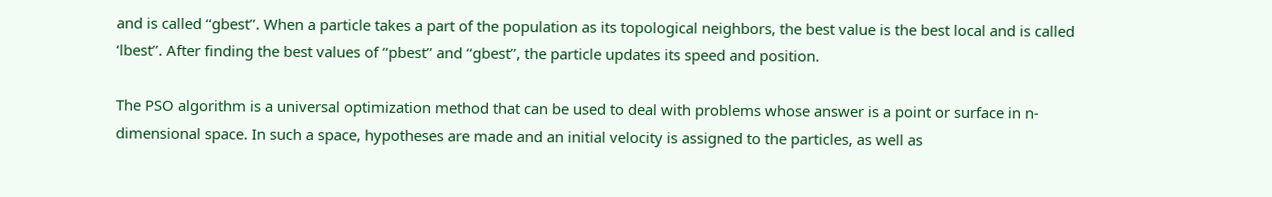and is called ‘‘gbest’’. When a particle takes a part of the population as its topological neighbors, the best value is the best local and is called ‘lbest’’. After finding the best values of ‘‘pbest’’ and ‘‘gbest’’, the particle updates its speed and position.

The PSO algorithm is a universal optimization method that can be used to deal with problems whose answer is a point or surface in n-dimensional space. In such a space, hypotheses are made and an initial velocity is assigned to the particles, as well as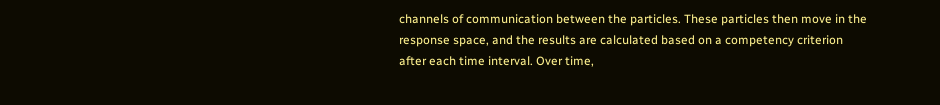channels of communication between the particles. These particles then move in the response space, and the results are calculated based on a competency criterion after each time interval. Over time,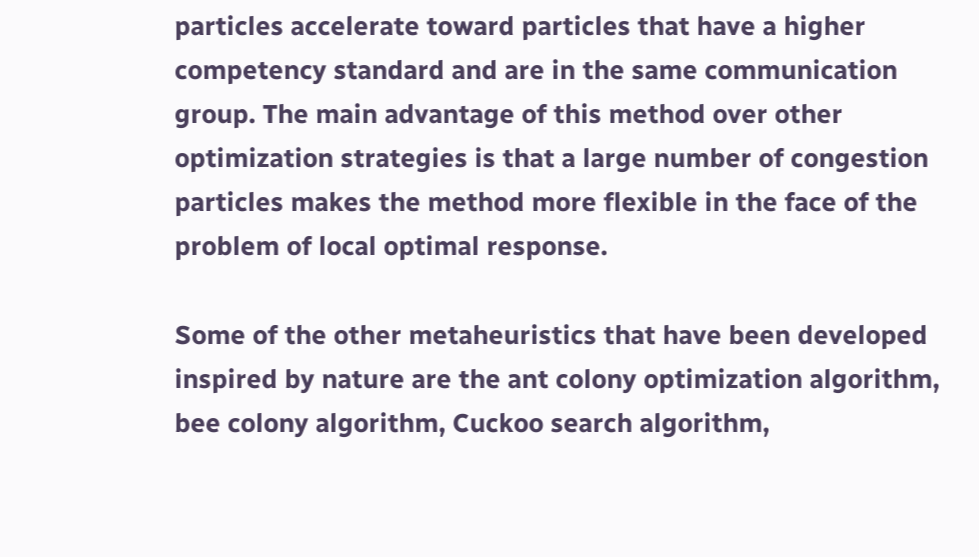particles accelerate toward particles that have a higher competency standard and are in the same communication group. The main advantage of this method over other optimization strategies is that a large number of congestion particles makes the method more flexible in the face of the problem of local optimal response.

Some of the other metaheuristics that have been developed inspired by nature are the ant colony optimization algorithm, bee colony algorithm, Cuckoo search algorithm,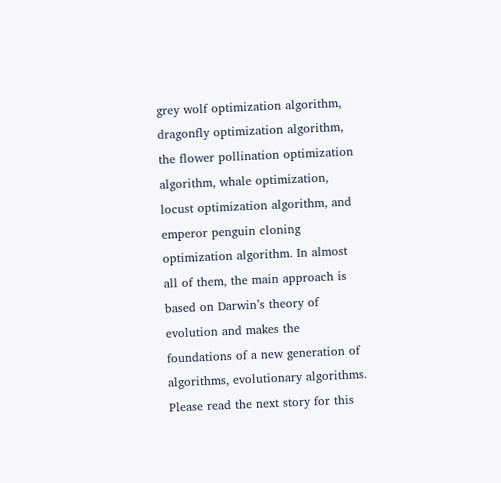grey wolf optimization algorithm, dragonfly optimization algorithm, the flower pollination optimization algorithm, whale optimization, locust optimization algorithm, and emperor penguin cloning optimization algorithm. In almost all of them, the main approach is based on Darwin’s theory of evolution and makes the foundations of a new generation of algorithms, evolutionary algorithms. Please read the next story for this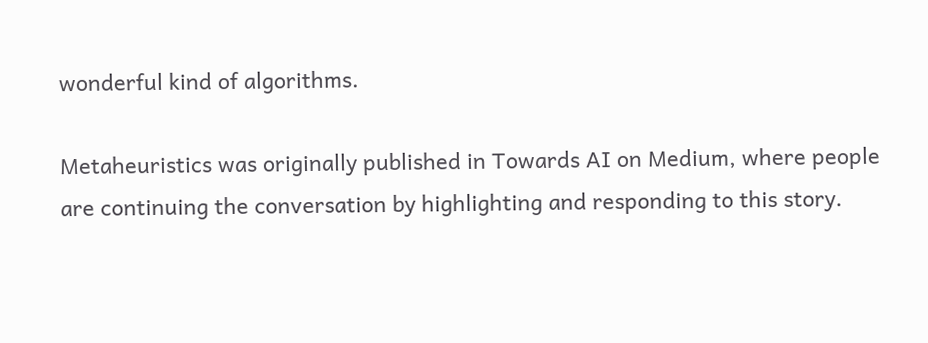wonderful kind of algorithms.

Metaheuristics was originally published in Towards AI on Medium, where people are continuing the conversation by highlighting and responding to this story.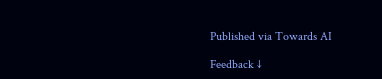Published via Towards AI

Feedback ↓